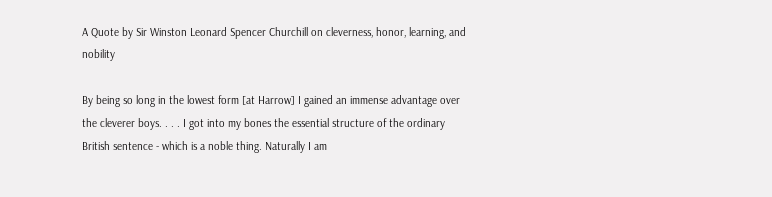A Quote by Sir Winston Leonard Spencer Churchill on cleverness, honor, learning, and nobility

By being so long in the lowest form [at Harrow] I gained an immense advantage over the cleverer boys. . . . I got into my bones the essential structure of the ordinary British sentence - which is a noble thing. Naturally I am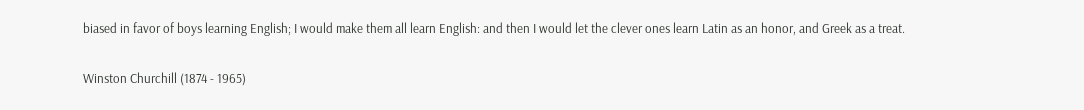biased in favor of boys learning English; I would make them all learn English: and then I would let the clever ones learn Latin as an honor, and Greek as a treat.

Winston Churchill (1874 - 1965)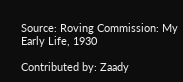Source: Roving Commission: My Early Life, 1930

Contributed by: Zaady